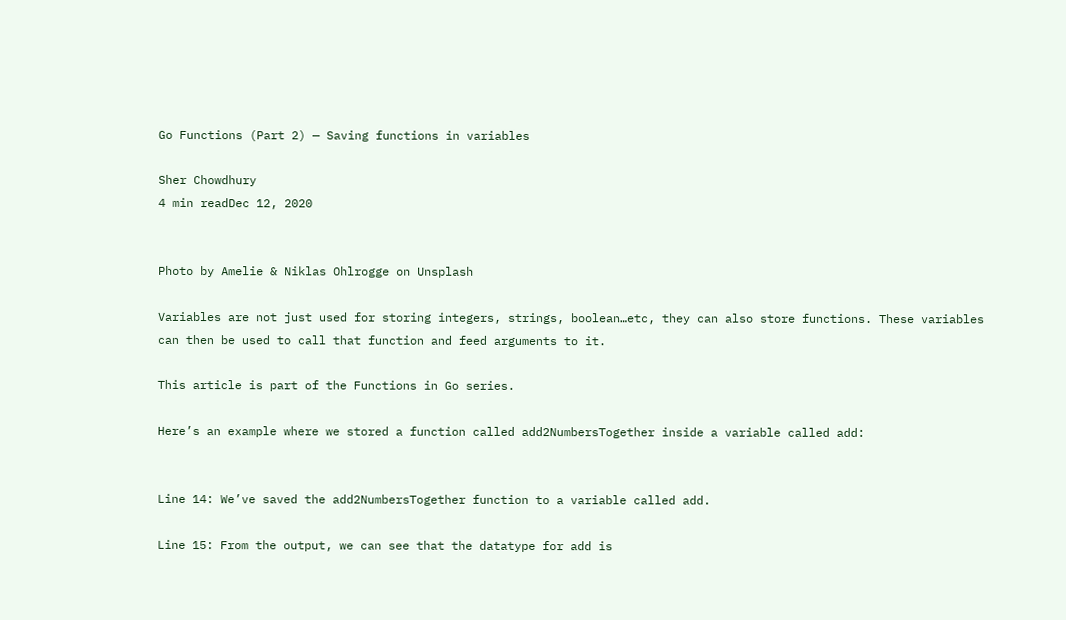Go Functions (Part 2) — Saving functions in variables

Sher Chowdhury
4 min readDec 12, 2020


Photo by Amelie & Niklas Ohlrogge on Unsplash

Variables are not just used for storing integers, strings, boolean…etc, they can also store functions. These variables can then be used to call that function and feed arguments to it.

This article is part of the Functions in Go series.

Here’s an example where we stored a function called add2NumbersTogether inside a variable called add:


Line 14: We’ve saved the add2NumbersTogether function to a variable called add.

Line 15: From the output, we can see that the datatype for add is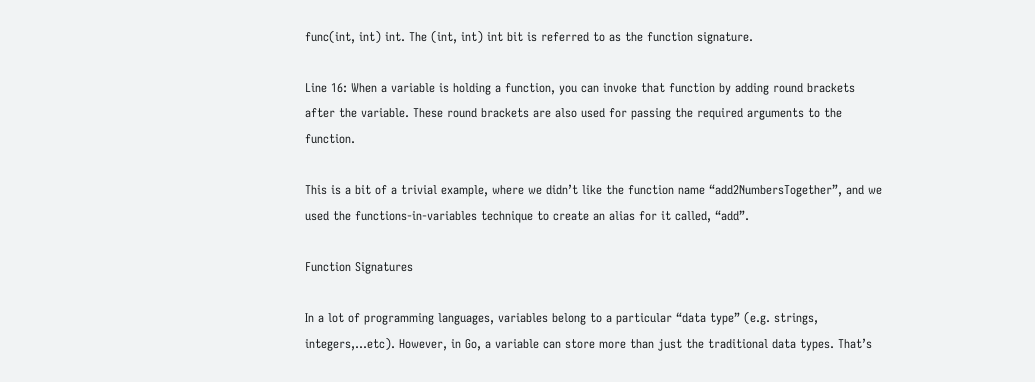func(int, int) int. The (int, int) int bit is referred to as the function signature.

Line 16: When a variable is holding a function, you can invoke that function by adding round brackets after the variable. These round brackets are also used for passing the required arguments to the function.

This is a bit of a trivial example, where we didn’t like the function name “add2NumbersTogether”, and we used the functions-in-variables technique to create an alias for it called, “add”.

Function Signatures

In a lot of programming languages, variables belong to a particular “data type” (e.g. strings, integers,…etc). However, in Go, a variable can store more than just the traditional data types. That’s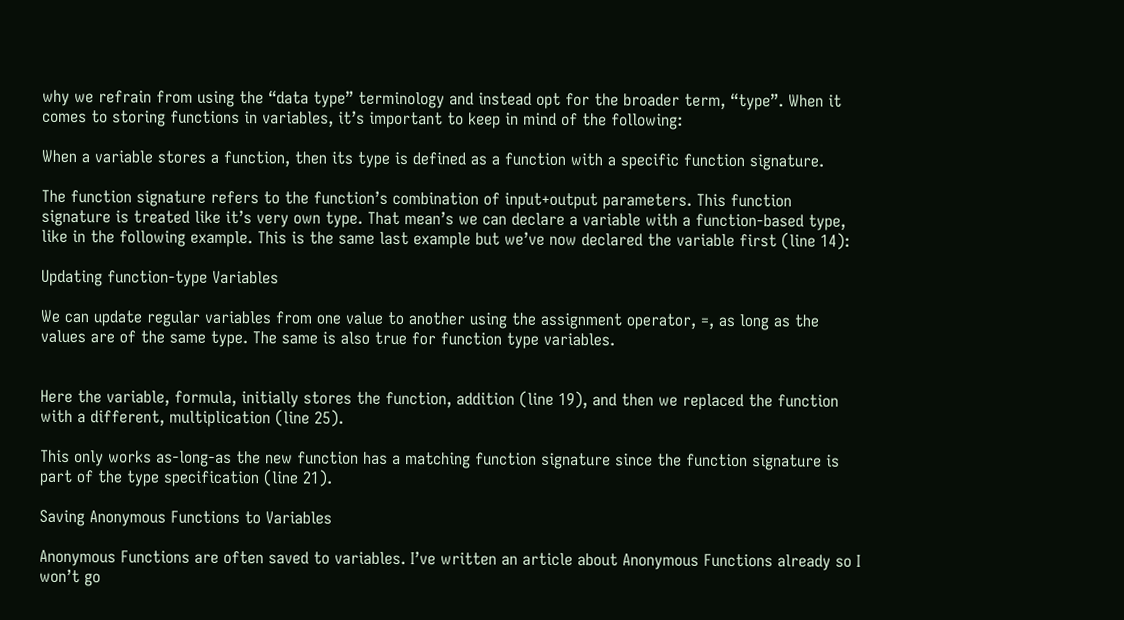why we refrain from using the “data type” terminology and instead opt for the broader term, “type”. When it comes to storing functions in variables, it’s important to keep in mind of the following:

When a variable stores a function, then its type is defined as a function with a specific function signature.

The function signature refers to the function’s combination of input+output parameters. This function signature is treated like it’s very own type. That mean’s we can declare a variable with a function-based type, like in the following example. This is the same last example but we’ve now declared the variable first (line 14):

Updating function-type Variables

We can update regular variables from one value to another using the assignment operator, =, as long as the values are of the same type. The same is also true for function type variables.


Here the variable, formula, initially stores the function, addition (line 19), and then we replaced the function with a different, multiplication (line 25).

This only works as-long-as the new function has a matching function signature since the function signature is part of the type specification (line 21).

Saving Anonymous Functions to Variables

Anonymous Functions are often saved to variables. I’ve written an article about Anonymous Functions already so I won’t go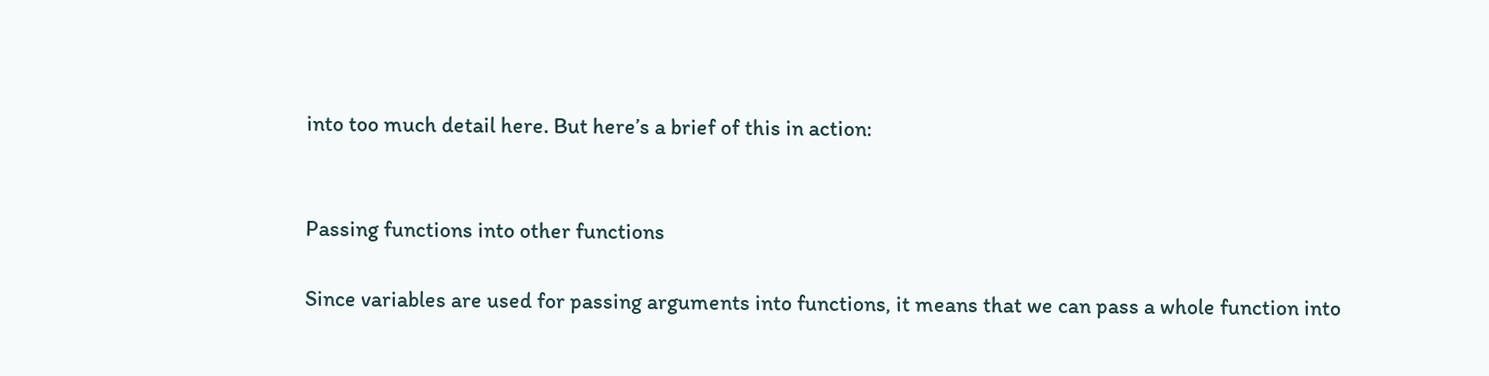into too much detail here. But here’s a brief of this in action:


Passing functions into other functions

Since variables are used for passing arguments into functions, it means that we can pass a whole function into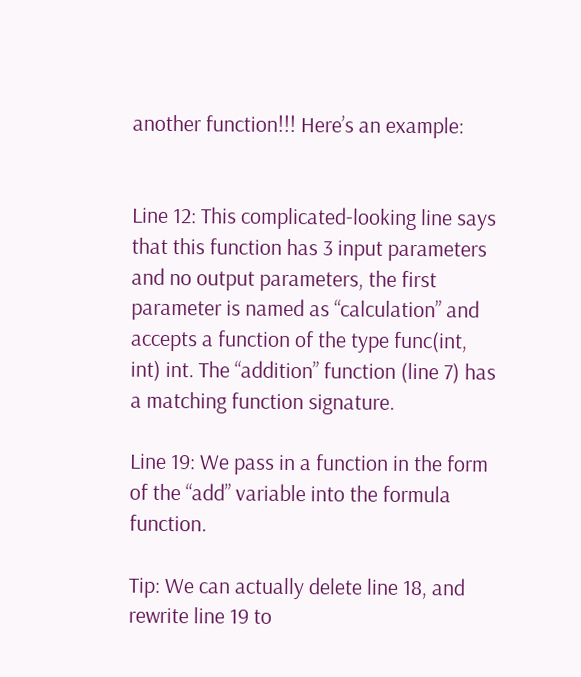another function!!! Here’s an example:


Line 12: This complicated-looking line says that this function has 3 input parameters and no output parameters, the first parameter is named as “calculation” and accepts a function of the type func(int, int) int. The “addition” function (line 7) has a matching function signature.

Line 19: We pass in a function in the form of the “add” variable into the formula function.

Tip: We can actually delete line 18, and rewrite line 19 to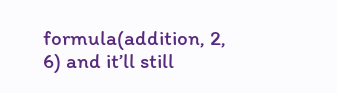formula(addition, 2, 6) and it’ll still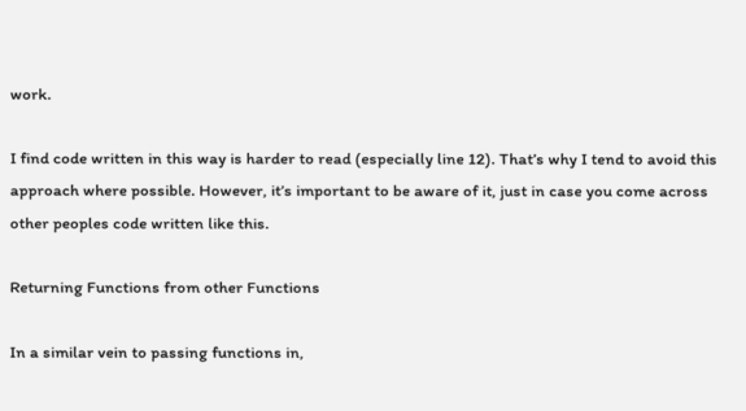work.

I find code written in this way is harder to read (especially line 12). That’s why I tend to avoid this approach where possible. However, it’s important to be aware of it, just in case you come across other peoples code written like this.

Returning Functions from other Functions

In a similar vein to passing functions in,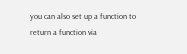you can also set up a function to return a function via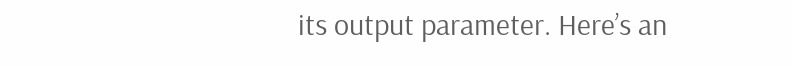its output parameter. Here’s an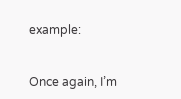example:


Once again, I’m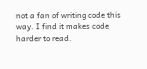not a fan of writing code this way. I find it makes code harder to read.